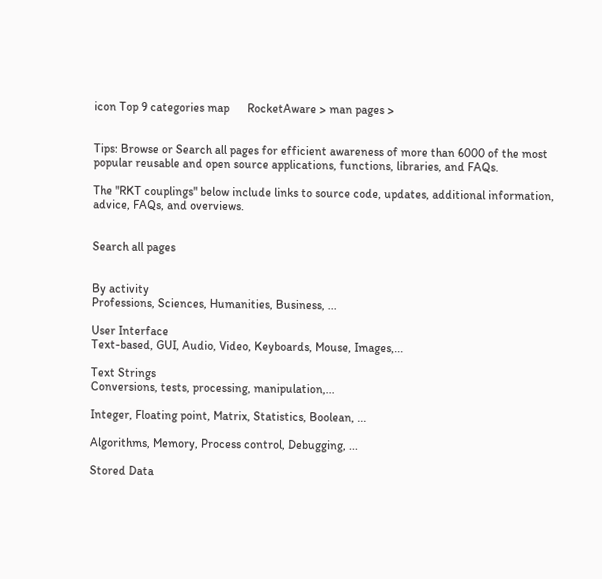icon Top 9 categories map      RocketAware > man pages >


Tips: Browse or Search all pages for efficient awareness of more than 6000 of the most popular reusable and open source applications, functions, libraries, and FAQs.

The "RKT couplings" below include links to source code, updates, additional information, advice, FAQs, and overviews.


Search all pages


By activity
Professions, Sciences, Humanities, Business, ...

User Interface
Text-based, GUI, Audio, Video, Keyboards, Mouse, Images,...

Text Strings
Conversions, tests, processing, manipulation,...

Integer, Floating point, Matrix, Statistics, Boolean, ...

Algorithms, Memory, Process control, Debugging, ...

Stored Data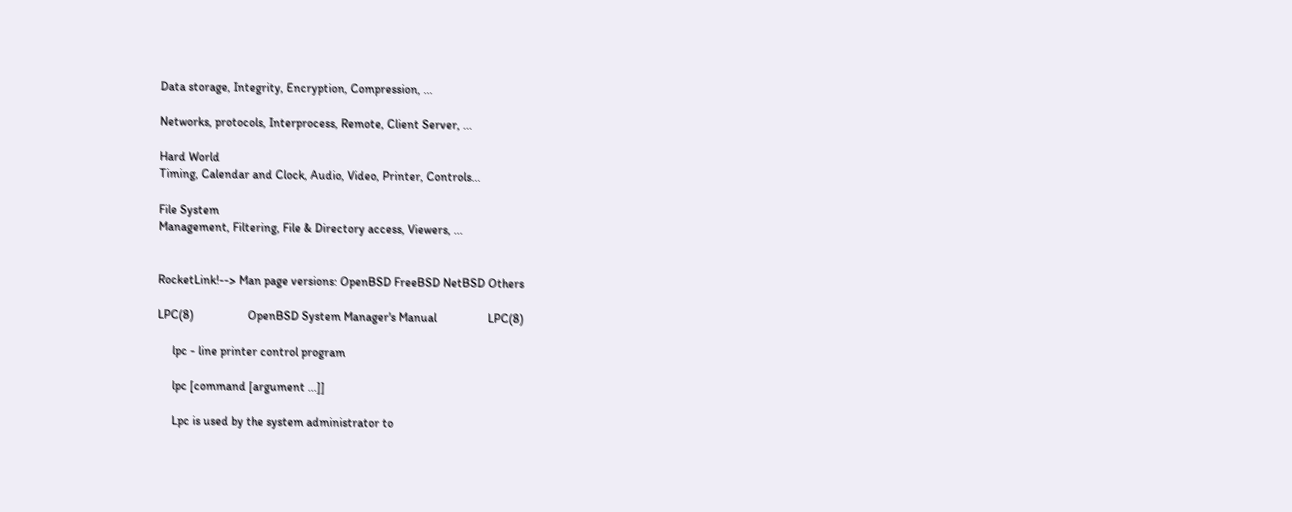Data storage, Integrity, Encryption, Compression, ...

Networks, protocols, Interprocess, Remote, Client Server, ...

Hard World
Timing, Calendar and Clock, Audio, Video, Printer, Controls...

File System
Management, Filtering, File & Directory access, Viewers, ...


RocketLink!--> Man page versions: OpenBSD FreeBSD NetBSD Others

LPC(8)                  OpenBSD System Manager's Manual                 LPC(8)

     lpc - line printer control program

     lpc [command [argument ...]]

     Lpc is used by the system administrator to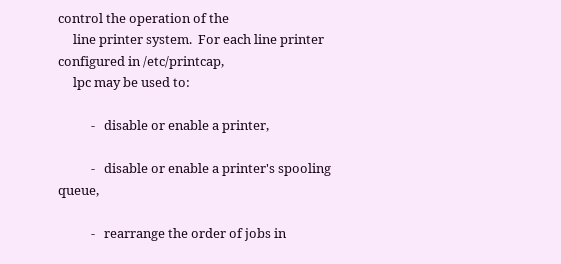control the operation of the
     line printer system.  For each line printer configured in /etc/printcap,
     lpc may be used to:

           -   disable or enable a printer,

           -   disable or enable a printer's spooling queue,

           -   rearrange the order of jobs in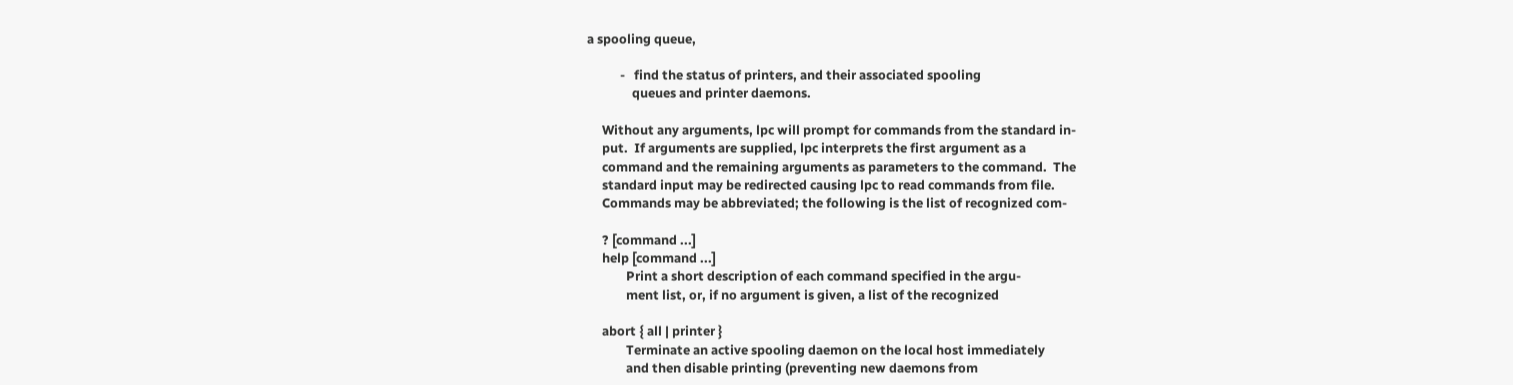a spooling queue,

           -   find the status of printers, and their associated spooling
               queues and printer daemons.

     Without any arguments, lpc will prompt for commands from the standard in-
     put.  If arguments are supplied, lpc interprets the first argument as a
     command and the remaining arguments as parameters to the command.  The
     standard input may be redirected causing lpc to read commands from file.
     Commands may be abbreviated; the following is the list of recognized com-

     ? [command ...]
     help [command ...]
             Print a short description of each command specified in the argu-
             ment list, or, if no argument is given, a list of the recognized

     abort { all | printer }
             Terminate an active spooling daemon on the local host immediately
             and then disable printing (preventing new daemons from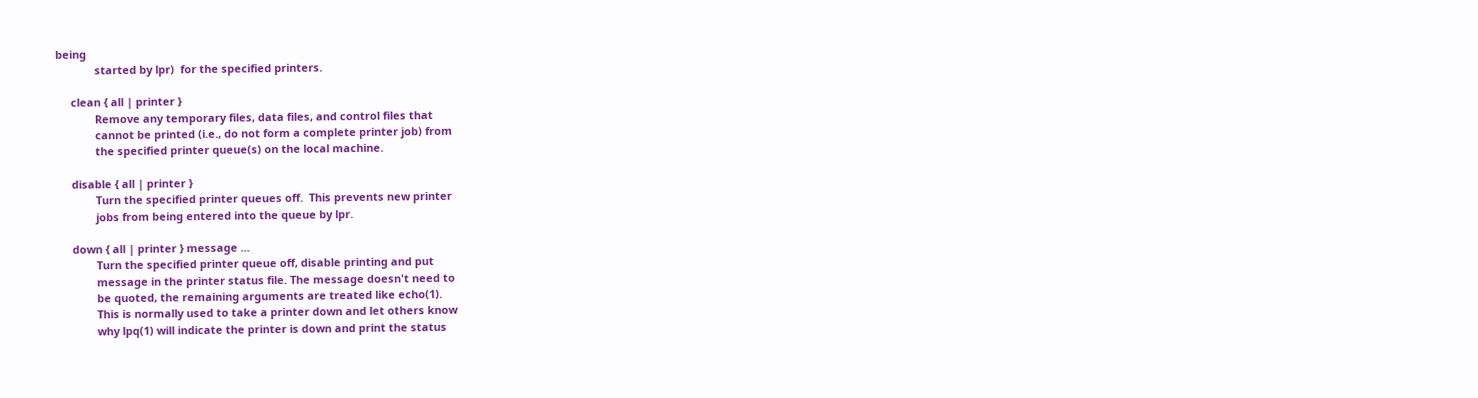being
             started by lpr)  for the specified printers.

     clean { all | printer }
             Remove any temporary files, data files, and control files that
             cannot be printed (i.e., do not form a complete printer job) from
             the specified printer queue(s) on the local machine.

     disable { all | printer }
             Turn the specified printer queues off.  This prevents new printer
             jobs from being entered into the queue by lpr.

     down { all | printer } message ...
             Turn the specified printer queue off, disable printing and put
             message in the printer status file. The message doesn't need to
             be quoted, the remaining arguments are treated like echo(1).
             This is normally used to take a printer down and let others know
             why lpq(1) will indicate the printer is down and print the status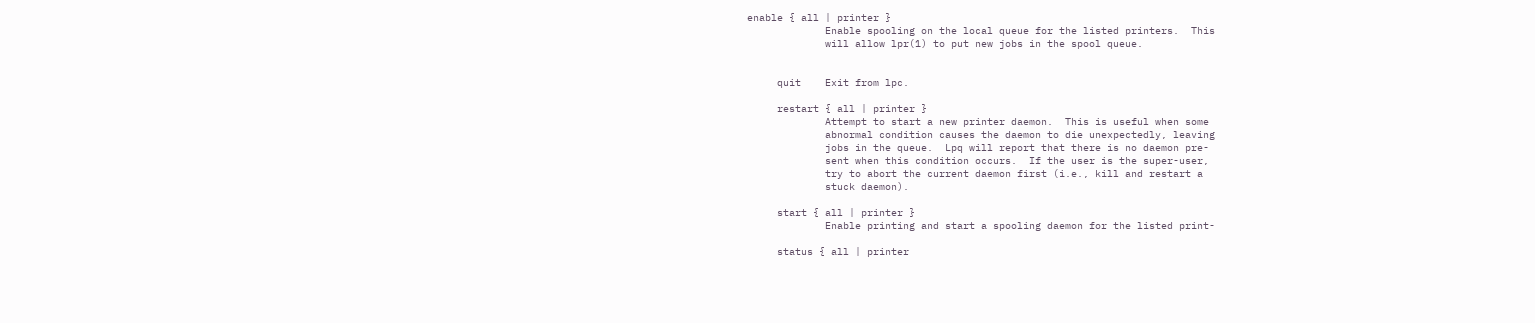enable { all | printer }
             Enable spooling on the local queue for the listed printers.  This
             will allow lpr(1) to put new jobs in the spool queue.


     quit    Exit from lpc.

     restart { all | printer }
             Attempt to start a new printer daemon.  This is useful when some
             abnormal condition causes the daemon to die unexpectedly, leaving
             jobs in the queue.  Lpq will report that there is no daemon pre-
             sent when this condition occurs.  If the user is the super-user,
             try to abort the current daemon first (i.e., kill and restart a
             stuck daemon).

     start { all | printer }
             Enable printing and start a spooling daemon for the listed print-

     status { all | printer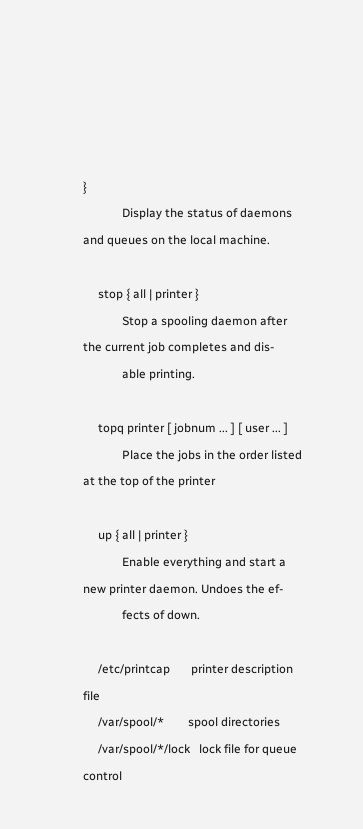}
             Display the status of daemons and queues on the local machine.

     stop { all | printer }
             Stop a spooling daemon after the current job completes and dis-
             able printing.

     topq printer [ jobnum ... ] [ user ... ]
             Place the jobs in the order listed at the top of the printer

     up { all | printer }
             Enable everything and start a new printer daemon. Undoes the ef-
             fects of down.

     /etc/printcap       printer description file
     /var/spool/*        spool directories
     /var/spool/*/lock   lock file for queue control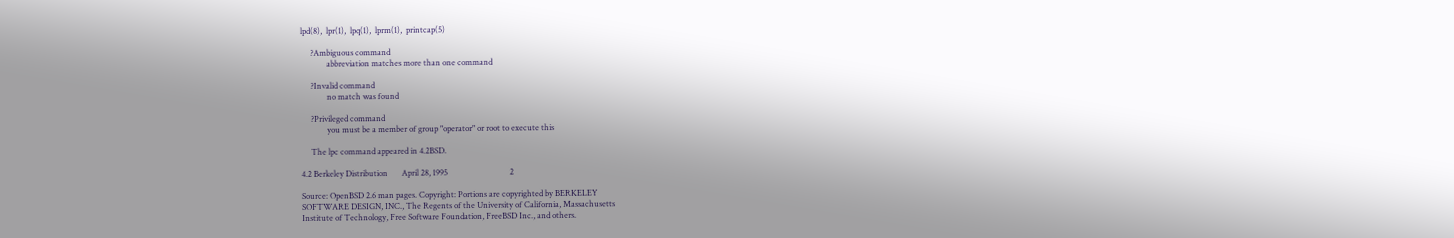lpd(8),  lpr(1),  lpq(1),  lprm(1),  printcap(5)

     ?Ambiguous command
             abbreviation matches more than one command

     ?Invalid command
             no match was found

     ?Privileged command
             you must be a member of group "operator" or root to execute this

     The lpc command appeared in 4.2BSD.

4.2 Berkeley Distribution       April 28, 1995                               2

Source: OpenBSD 2.6 man pages. Copyright: Portions are copyrighted by BERKELEY
SOFTWARE DESIGN, INC., The Regents of the University of California, Massachusetts
Institute of Technology, Free Software Foundation, FreeBSD Inc., and others.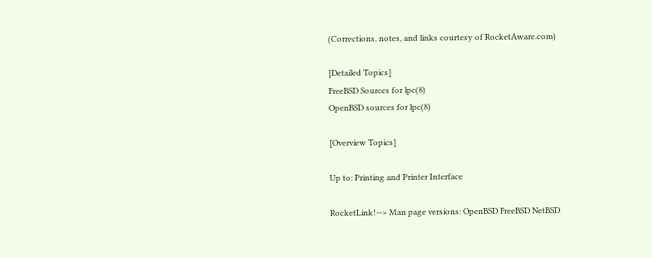(Corrections, notes, and links courtesy of RocketAware.com)

[Detailed Topics]
FreeBSD Sources for lpc(8)
OpenBSD sources for lpc(8)

[Overview Topics]

Up to: Printing and Printer Interface

RocketLink!--> Man page versions: OpenBSD FreeBSD NetBSD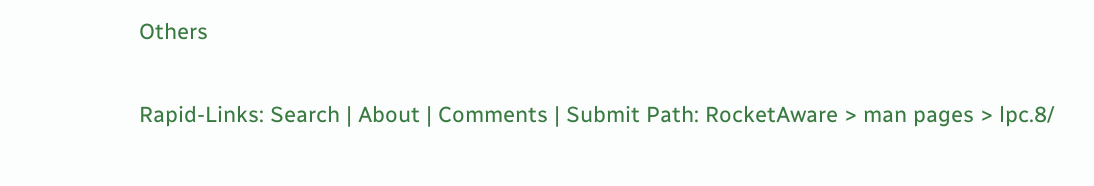Others

Rapid-Links: Search | About | Comments | Submit Path: RocketAware > man pages > lpc.8/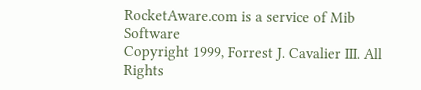RocketAware.com is a service of Mib Software
Copyright 1999, Forrest J. Cavalier III. All Rights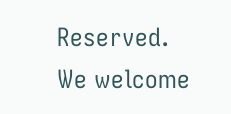Reserved.
We welcome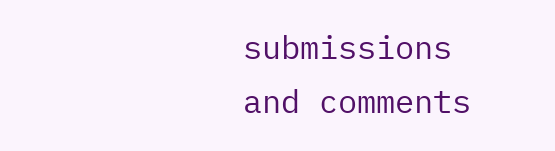submissions and comments